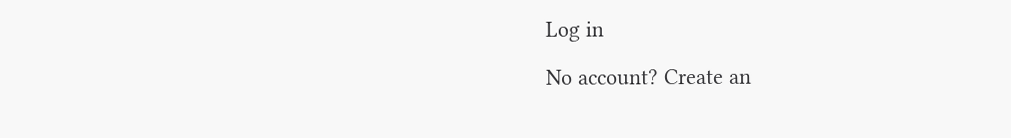Log in

No account? Create an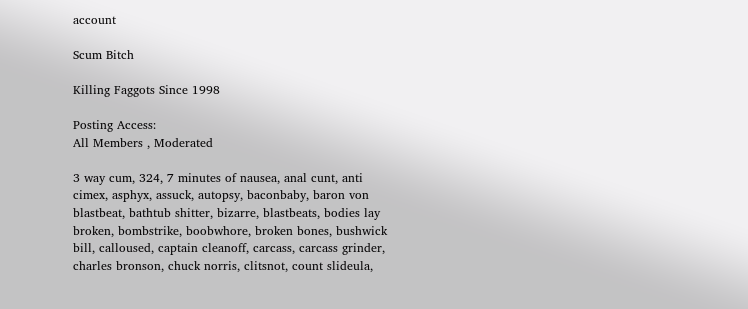account

Scum Bitch

Killing Faggots Since 1998

Posting Access:
All Members , Moderated

3 way cum, 324, 7 minutes of nausea, anal cunt, anti cimex, asphyx, assuck, autopsy, baconbaby, baron von blastbeat, bathtub shitter, bizarre, blastbeats, bodies lay broken, bombstrike, boobwhore, broken bones, bushwick bill, calloused, captain cleanoff, carcass, carcass grinder, charles bronson, chuck norris, clitsnot, count slideula,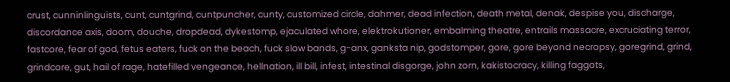crust, cunninlinguists, cunt, cuntgrind, cuntpuncher, cunty, customized circle, dahmer, dead infection, death metal, denak, despise you, discharge, discordance axis, doom, douche, dropdead, dykestomp, ejaculated whore, elektrokutioner, embalming theatre, entrails massacre, excruciating terror, fastcore, fear of god, fetus eaters, fuck on the beach, fuck slow bands, g-anx, ganksta nip, godstomper, gore, gore beyond necropsy, goregrind, grind, grindcore, gut, hail of rage, hatefilled vengeance, hellnation, ill bill, infest, intestinal disgorge, john zorn, kakistocracy, killing faggots,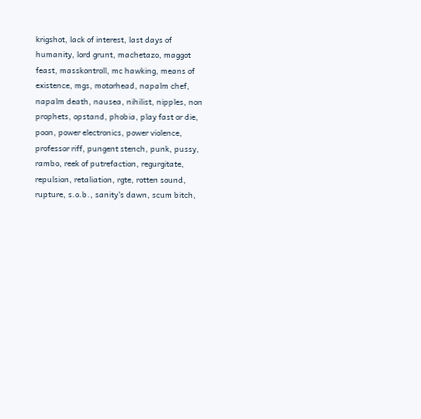krigshot, lack of interest, last days of humanity, lord grunt, machetazo, maggot feast, masskontroll, mc hawking, means of existence, mgs, motorhead, napalm chef, napalm death, nausea, nihilist, nipples, non prophets, opstand, phobia, play fast or die, poon, power electronics, power violence, professor riff, pungent stench, punk, pussy, rambo, reek of putrefaction, regurgitate, repulsion, retaliation, rgte, rotten sound, rupture, s.o.b., sanity's dawn, scum bitch,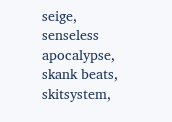seige, senseless apocalypse, skank beats, skitsystem,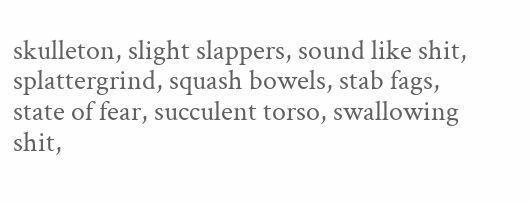skulleton, slight slappers, sound like shit, splattergrind, squash bowels, stab fags, state of fear, succulent torso, swallowing shit,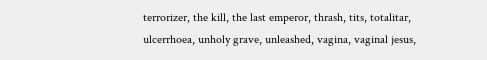terrorizer, the kill, the last emperor, thrash, tits, totalitar, ulcerrhoea, unholy grave, unleashed, vagina, vaginal jesus,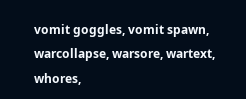vomit goggles, vomit spawn, warcollapse, warsore, wartext, whores,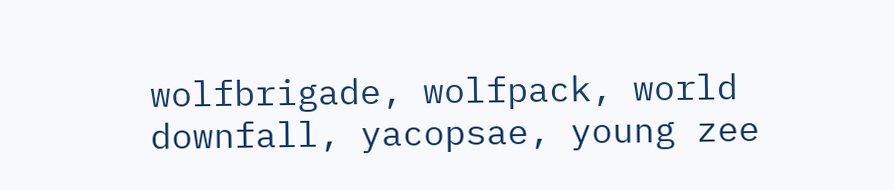wolfbrigade, wolfpack, world downfall, yacopsae, young zee